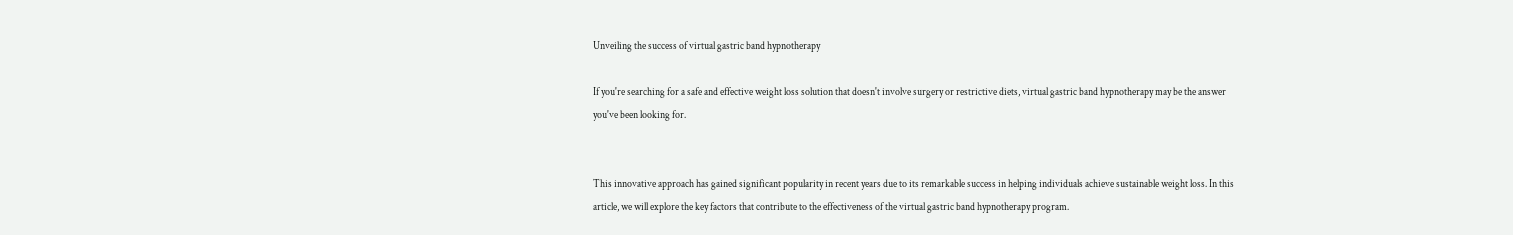Unveiling the success of virtual gastric band hypnotherapy

If you're searching for a safe and effective weight loss solution that doesn't involve surgery or restrictive diets, virtual gastric band hypnotherapy may be the answer you've been looking for.


This innovative approach has gained significant popularity in recent years due to its remarkable success in helping individuals achieve sustainable weight loss. In this article, we will explore the key factors that contribute to the effectiveness of the virtual gastric band hypnotherapy program.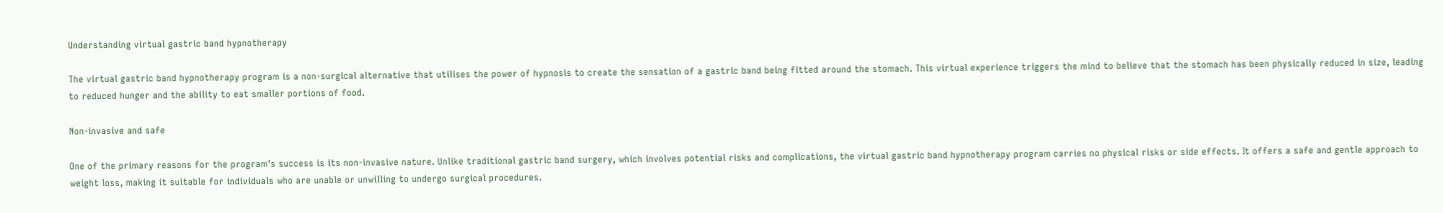Understanding virtual gastric band hypnotherapy

The virtual gastric band hypnotherapy program is a non-surgical alternative that utilises the power of hypnosis to create the sensation of a gastric band being fitted around the stomach. This virtual experience triggers the mind to believe that the stomach has been physically reduced in size, leading to reduced hunger and the ability to eat smaller portions of food.

Non-invasive and safe

One of the primary reasons for the program's success is its non-invasive nature. Unlike traditional gastric band surgery, which involves potential risks and complications, the virtual gastric band hypnotherapy program carries no physical risks or side effects. It offers a safe and gentle approach to weight loss, making it suitable for individuals who are unable or unwilling to undergo surgical procedures.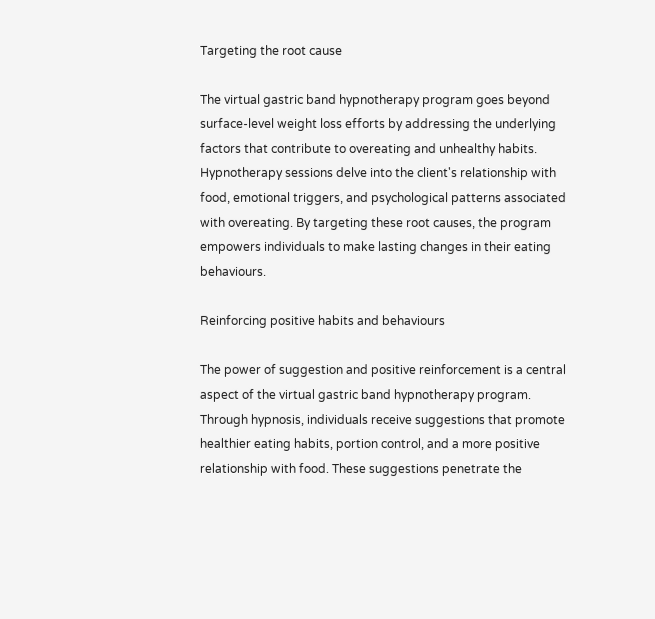Targeting the root cause

The virtual gastric band hypnotherapy program goes beyond surface-level weight loss efforts by addressing the underlying factors that contribute to overeating and unhealthy habits. Hypnotherapy sessions delve into the client's relationship with food, emotional triggers, and psychological patterns associated with overeating. By targeting these root causes, the program empowers individuals to make lasting changes in their eating behaviours.

Reinforcing positive habits and behaviours

The power of suggestion and positive reinforcement is a central aspect of the virtual gastric band hypnotherapy program. Through hypnosis, individuals receive suggestions that promote healthier eating habits, portion control, and a more positive relationship with food. These suggestions penetrate the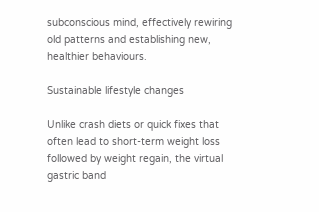subconscious mind, effectively rewiring old patterns and establishing new, healthier behaviours.

Sustainable lifestyle changes

Unlike crash diets or quick fixes that often lead to short-term weight loss followed by weight regain, the virtual gastric band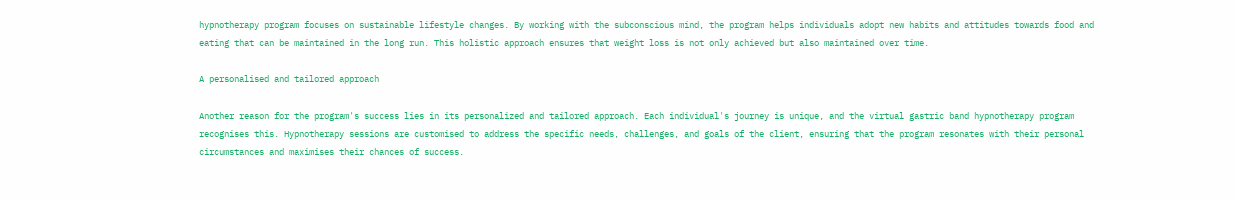hypnotherapy program focuses on sustainable lifestyle changes. By working with the subconscious mind, the program helps individuals adopt new habits and attitudes towards food and eating that can be maintained in the long run. This holistic approach ensures that weight loss is not only achieved but also maintained over time.

A personalised and tailored approach

Another reason for the program's success lies in its personalized and tailored approach. Each individual's journey is unique, and the virtual gastric band hypnotherapy program recognises this. Hypnotherapy sessions are customised to address the specific needs, challenges, and goals of the client, ensuring that the program resonates with their personal circumstances and maximises their chances of success.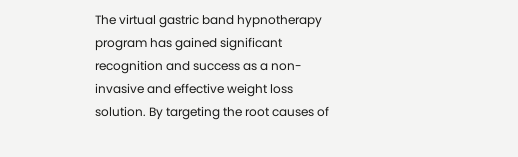The virtual gastric band hypnotherapy program has gained significant recognition and success as a non-invasive and effective weight loss solution. By targeting the root causes of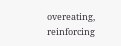overeating, reinforcing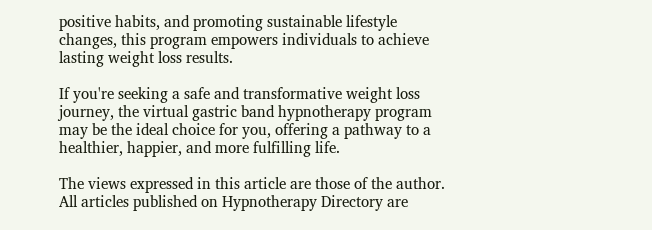positive habits, and promoting sustainable lifestyle changes, this program empowers individuals to achieve lasting weight loss results.

If you're seeking a safe and transformative weight loss journey, the virtual gastric band hypnotherapy program may be the ideal choice for you, offering a pathway to a healthier, happier, and more fulfilling life.

The views expressed in this article are those of the author. All articles published on Hypnotherapy Directory are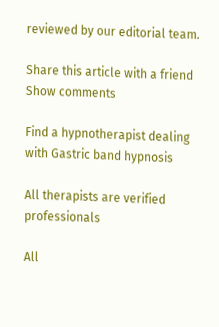reviewed by our editorial team.

Share this article with a friend
Show comments

Find a hypnotherapist dealing with Gastric band hypnosis

All therapists are verified professionals

All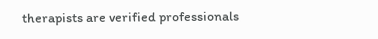therapists are verified professionals